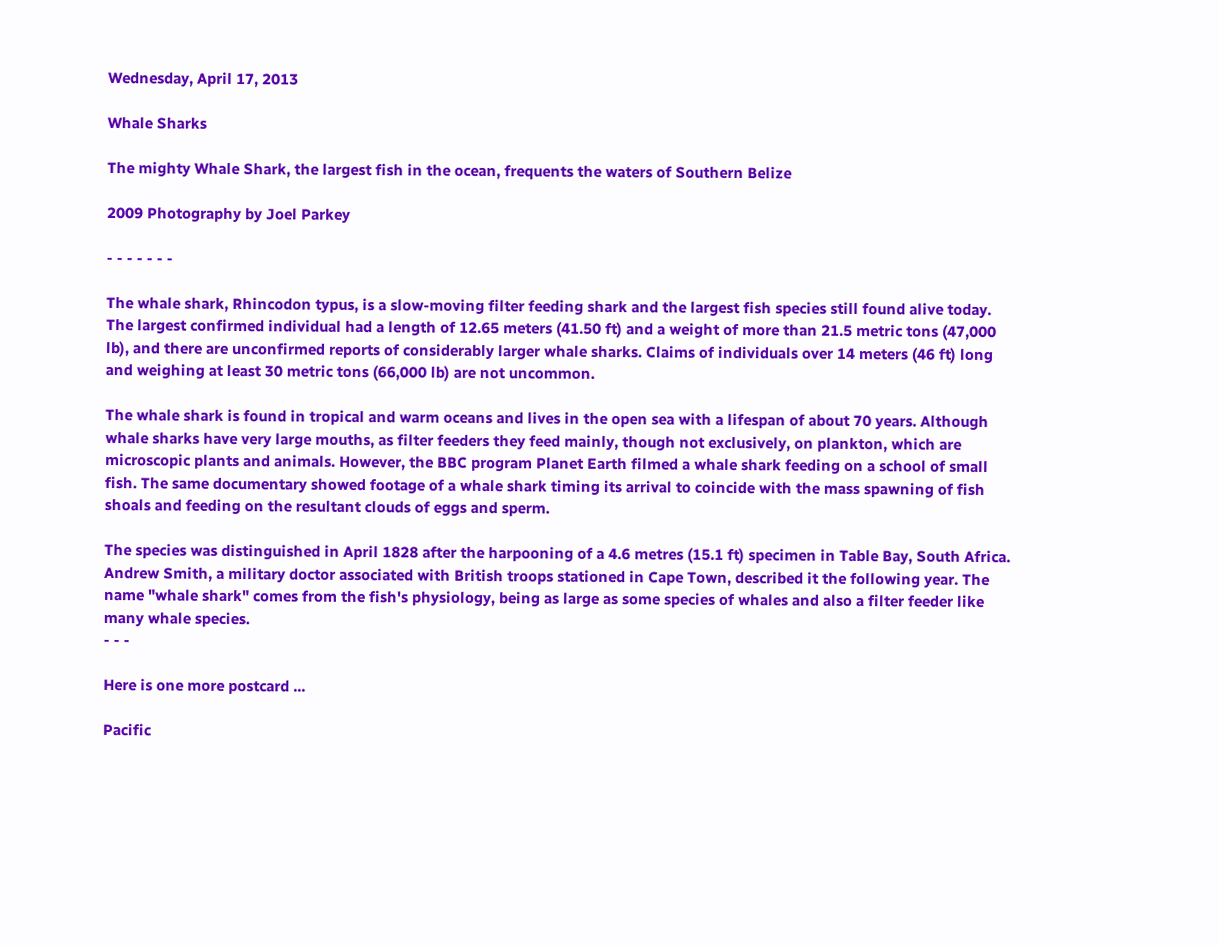Wednesday, April 17, 2013

Whale Sharks

The mighty Whale Shark, the largest fish in the ocean, frequents the waters of Southern Belize

2009 Photography by Joel Parkey

- - - - - - -

The whale shark, Rhincodon typus, is a slow-moving filter feeding shark and the largest fish species still found alive today. The largest confirmed individual had a length of 12.65 meters (41.50 ft) and a weight of more than 21.5 metric tons (47,000 lb), and there are unconfirmed reports of considerably larger whale sharks. Claims of individuals over 14 meters (46 ft) long and weighing at least 30 metric tons (66,000 lb) are not uncommon.

The whale shark is found in tropical and warm oceans and lives in the open sea with a lifespan of about 70 years. Although whale sharks have very large mouths, as filter feeders they feed mainly, though not exclusively, on plankton, which are microscopic plants and animals. However, the BBC program Planet Earth filmed a whale shark feeding on a school of small fish. The same documentary showed footage of a whale shark timing its arrival to coincide with the mass spawning of fish shoals and feeding on the resultant clouds of eggs and sperm.

The species was distinguished in April 1828 after the harpooning of a 4.6 metres (15.1 ft) specimen in Table Bay, South Africa. Andrew Smith, a military doctor associated with British troops stationed in Cape Town, described it the following year. The name "whale shark" comes from the fish's physiology, being as large as some species of whales and also a filter feeder like many whale species.
- - -

Here is one more postcard ...

Pacific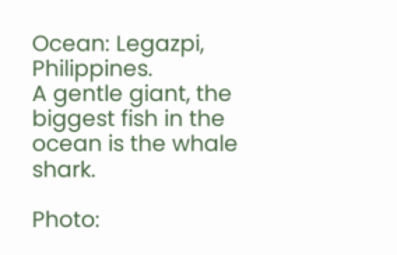Ocean: Legazpi, Philippines.
A gentle giant, the biggest fish in the ocean is the whale shark.

Photo: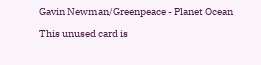Gavin Newman/Greenpeace - Planet Ocean

This unused card is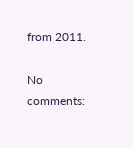from 2011.

No comments: